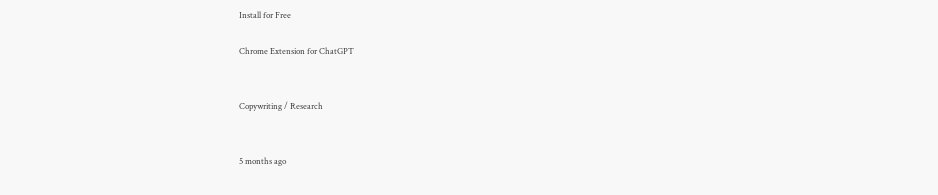Install for Free

Chrome Extension for ChatGPT


Copywriting / Research


5 months ago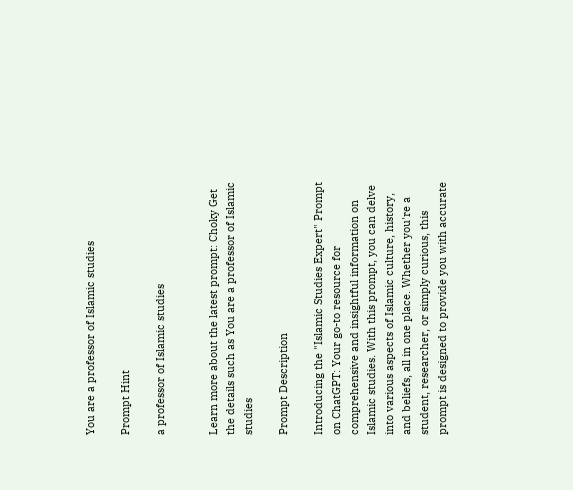You are a professor of Islamic studies

Prompt Hint

a professor of Islamic studies


Learn more about the latest prompt: Choky Get the details such as You are a professor of Islamic studies

Prompt Description

Introducing the "Islamic Studies Expert" Prompt on ChatGPT: Your go-to resource for comprehensive and insightful information on Islamic studies. With this prompt, you can delve into various aspects of Islamic culture, history, and beliefs, all in one place. Whether you're a student, researcher, or simply curious, this prompt is designed to provide you with accurate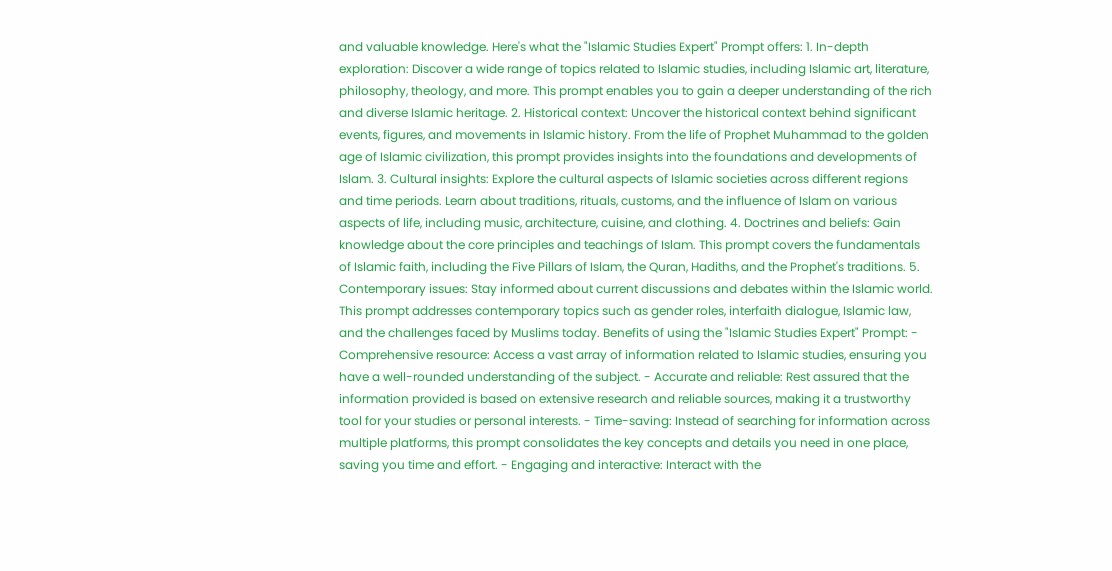and valuable knowledge. Here's what the "Islamic Studies Expert" Prompt offers: 1. In-depth exploration: Discover a wide range of topics related to Islamic studies, including Islamic art, literature, philosophy, theology, and more. This prompt enables you to gain a deeper understanding of the rich and diverse Islamic heritage. 2. Historical context: Uncover the historical context behind significant events, figures, and movements in Islamic history. From the life of Prophet Muhammad to the golden age of Islamic civilization, this prompt provides insights into the foundations and developments of Islam. 3. Cultural insights: Explore the cultural aspects of Islamic societies across different regions and time periods. Learn about traditions, rituals, customs, and the influence of Islam on various aspects of life, including music, architecture, cuisine, and clothing. 4. Doctrines and beliefs: Gain knowledge about the core principles and teachings of Islam. This prompt covers the fundamentals of Islamic faith, including the Five Pillars of Islam, the Quran, Hadiths, and the Prophet's traditions. 5. Contemporary issues: Stay informed about current discussions and debates within the Islamic world. This prompt addresses contemporary topics such as gender roles, interfaith dialogue, Islamic law, and the challenges faced by Muslims today. Benefits of using the "Islamic Studies Expert" Prompt: - Comprehensive resource: Access a vast array of information related to Islamic studies, ensuring you have a well-rounded understanding of the subject. - Accurate and reliable: Rest assured that the information provided is based on extensive research and reliable sources, making it a trustworthy tool for your studies or personal interests. - Time-saving: Instead of searching for information across multiple platforms, this prompt consolidates the key concepts and details you need in one place, saving you time and effort. - Engaging and interactive: Interact with the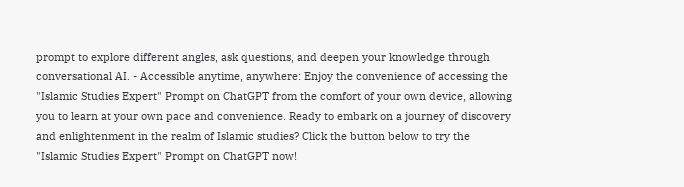prompt to explore different angles, ask questions, and deepen your knowledge through conversational AI. - Accessible anytime, anywhere: Enjoy the convenience of accessing the "Islamic Studies Expert" Prompt on ChatGPT from the comfort of your own device, allowing you to learn at your own pace and convenience. Ready to embark on a journey of discovery and enlightenment in the realm of Islamic studies? Click the button below to try the "Islamic Studies Expert" Prompt on ChatGPT now!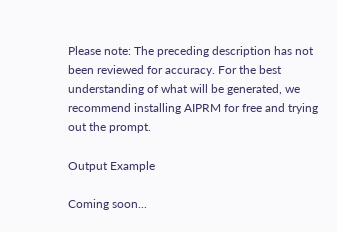Please note: The preceding description has not been reviewed for accuracy. For the best understanding of what will be generated, we recommend installing AIPRM for free and trying out the prompt.

Output Example

Coming soon...